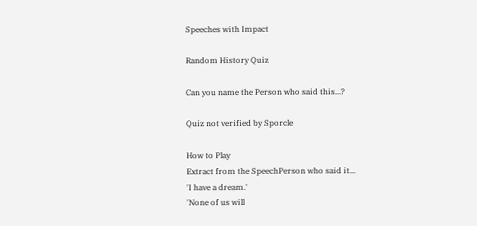Speeches with Impact

Random History Quiz

Can you name the Person who said this...?

Quiz not verified by Sporcle

How to Play
Extract from the SpeechPerson who said it...
'I have a dream.'
'None of us will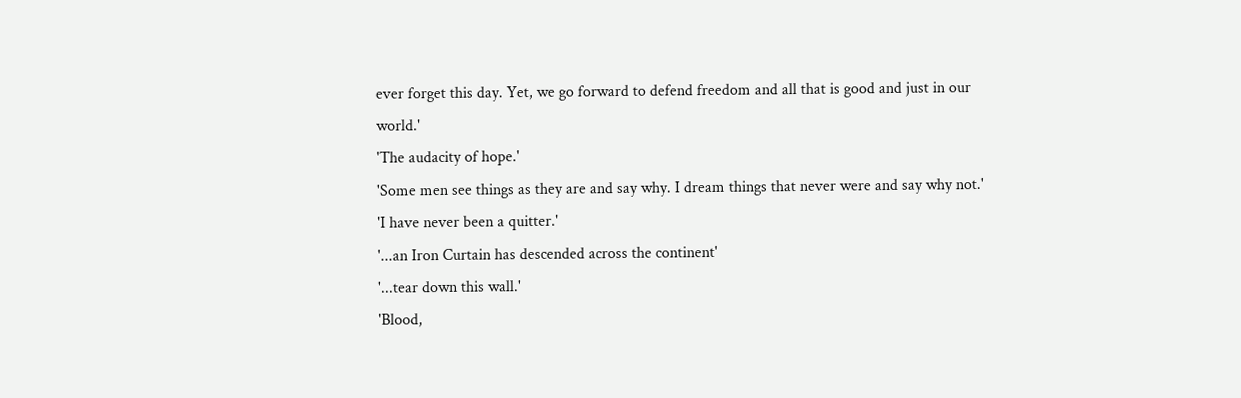ever forget this day. Yet, we go forward to defend freedom and all that is good and just in our world.'
'The audacity of hope.'
'Some men see things as they are and say why. I dream things that never were and say why not.'
'I have never been a quitter.'
'...an Iron Curtain has descended across the continent'
'...tear down this wall.'
'Blood,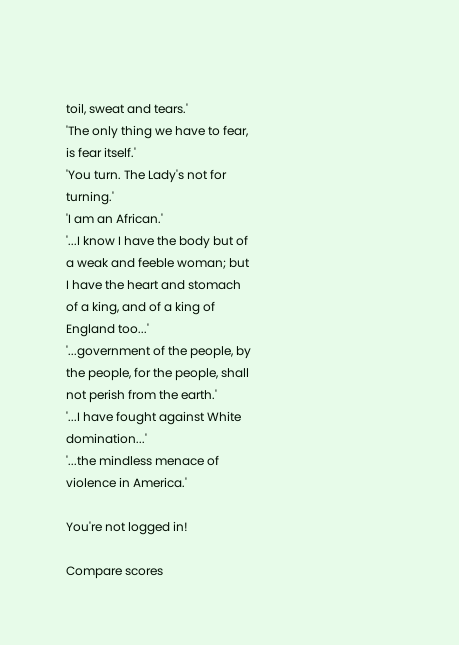toil, sweat and tears.'
'The only thing we have to fear, is fear itself.'
'You turn. The Lady's not for turning.'
'I am an African.'
'...I know I have the body but of a weak and feeble woman; but I have the heart and stomach of a king, and of a king of England too...'
'...government of the people, by the people, for the people, shall not perish from the earth.'
'...I have fought against White domination...'
'...the mindless menace of violence in America.'

You're not logged in!

Compare scores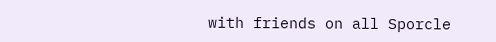with friends on all Sporcle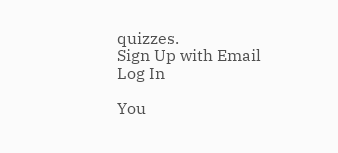quizzes.
Sign Up with Email
Log In

You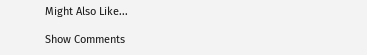Might Also Like...

Show Comments